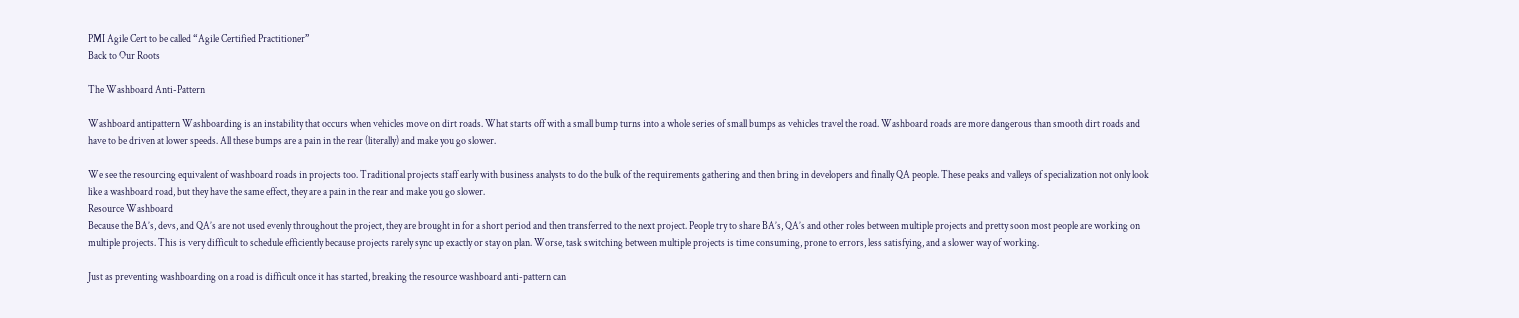PMI Agile Cert to be called “Agile Certified Practitioner”
Back to Our Roots

The Washboard Anti-Pattern

Washboard antipattern Washboarding is an instability that occurs when vehicles move on dirt roads. What starts off with a small bump turns into a whole series of small bumps as vehicles travel the road. Washboard roads are more dangerous than smooth dirt roads and have to be driven at lower speeds. All these bumps are a pain in the rear (literally) and make you go slower.

We see the resourcing equivalent of washboard roads in projects too. Traditional projects staff early with business analysts to do the bulk of the requirements gathering and then bring in developers and finally QA people. These peaks and valleys of specialization not only look like a washboard road, but they have the same effect, they are a pain in the rear and make you go slower.
Resource Washboard
Because the BA’s, devs, and QA’s are not used evenly throughout the project, they are brought in for a short period and then transferred to the next project. People try to share BA’s, QA’s and other roles between multiple projects and pretty soon most people are working on multiple projects. This is very difficult to schedule efficiently because projects rarely sync up exactly or stay on plan. Worse, task switching between multiple projects is time consuming, prone to errors, less satisfying, and a slower way of working.

Just as preventing washboarding on a road is difficult once it has started, breaking the resource washboard anti-pattern can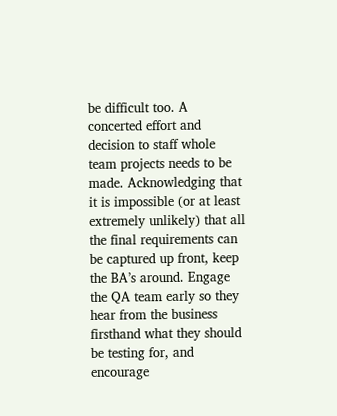be difficult too. A concerted effort and decision to staff whole team projects needs to be made. Acknowledging that it is impossible (or at least extremely unlikely) that all the final requirements can be captured up front, keep the BA’s around. Engage the QA team early so they hear from the business firsthand what they should be testing for, and encourage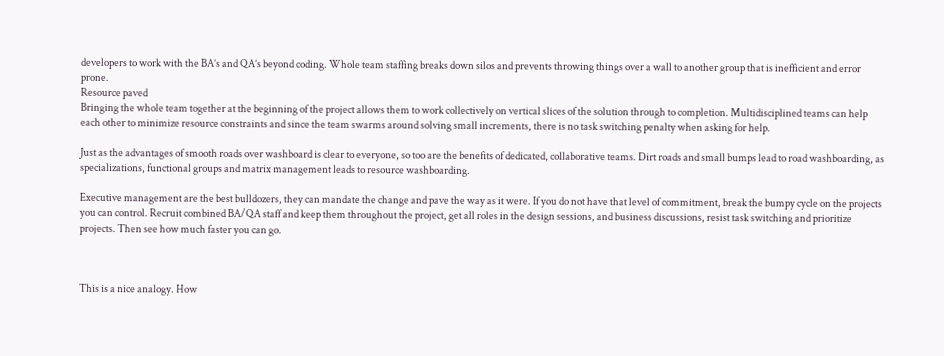developers to work with the BA’s and QA’s beyond coding. Whole team staffing breaks down silos and prevents throwing things over a wall to another group that is inefficient and error prone.
Resource paved
Bringing the whole team together at the beginning of the project allows them to work collectively on vertical slices of the solution through to completion. Multidisciplined teams can help each other to minimize resource constraints and since the team swarms around solving small increments, there is no task switching penalty when asking for help.

Just as the advantages of smooth roads over washboard is clear to everyone, so too are the benefits of dedicated, collaborative teams. Dirt roads and small bumps lead to road washboarding, as specializations, functional groups and matrix management leads to resource washboarding.

Executive management are the best bulldozers, they can mandate the change and pave the way as it were. If you do not have that level of commitment, break the bumpy cycle on the projects you can control. Recruit combined BA/QA staff and keep them throughout the project, get all roles in the design sessions, and business discussions, resist task switching and prioritize projects. Then see how much faster you can go.



This is a nice analogy. How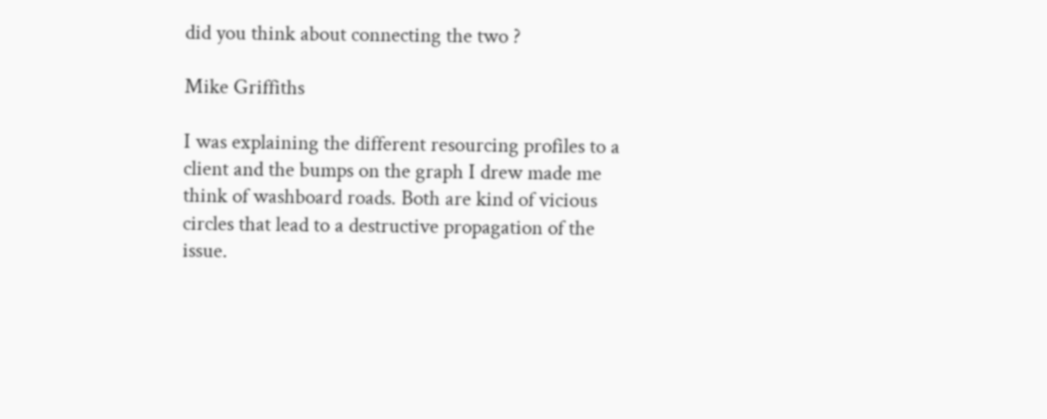did you think about connecting the two ?

Mike Griffiths

I was explaining the different resourcing profiles to a client and the bumps on the graph I drew made me think of washboard roads. Both are kind of vicious circles that lead to a destructive propagation of the issue.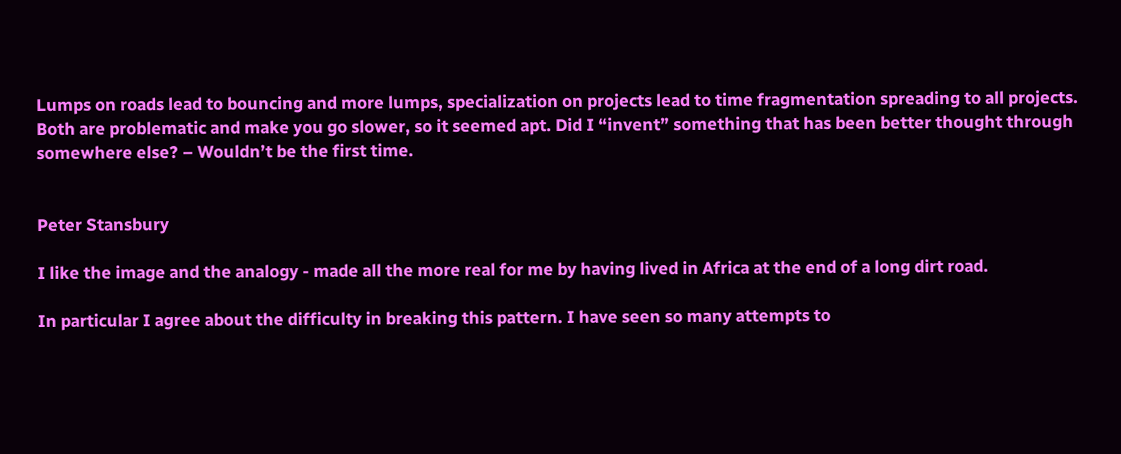Lumps on roads lead to bouncing and more lumps, specialization on projects lead to time fragmentation spreading to all projects. Both are problematic and make you go slower, so it seemed apt. Did I “invent” something that has been better thought through somewhere else? – Wouldn’t be the first time.


Peter Stansbury

I like the image and the analogy - made all the more real for me by having lived in Africa at the end of a long dirt road.

In particular I agree about the difficulty in breaking this pattern. I have seen so many attempts to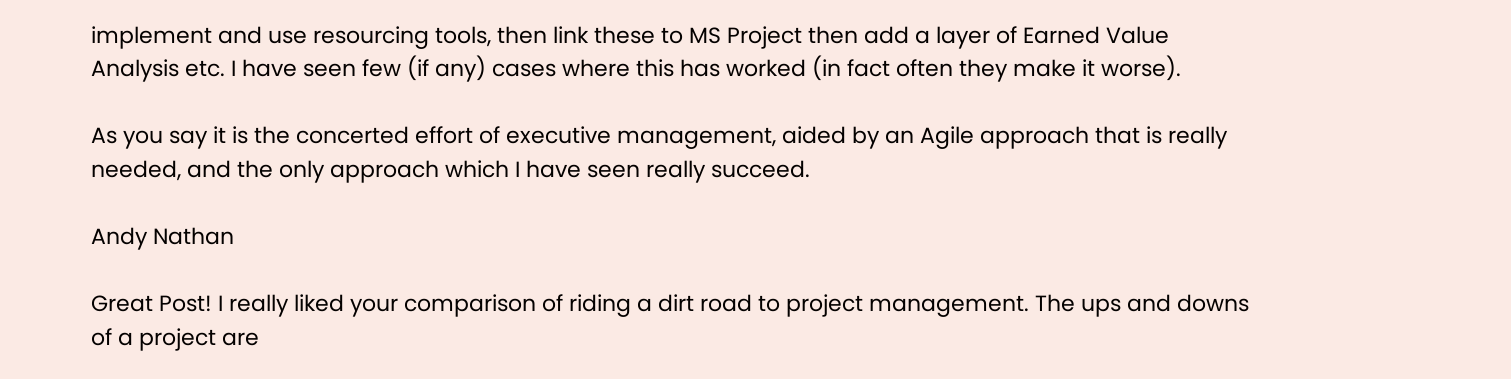implement and use resourcing tools, then link these to MS Project then add a layer of Earned Value Analysis etc. I have seen few (if any) cases where this has worked (in fact often they make it worse).

As you say it is the concerted effort of executive management, aided by an Agile approach that is really needed, and the only approach which I have seen really succeed.

Andy Nathan

Great Post! I really liked your comparison of riding a dirt road to project management. The ups and downs of a project are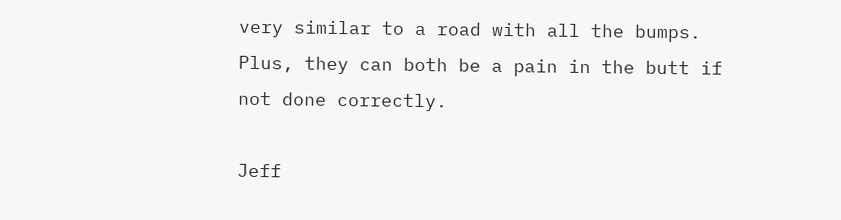very similar to a road with all the bumps. Plus, they can both be a pain in the butt if not done correctly.

Jeff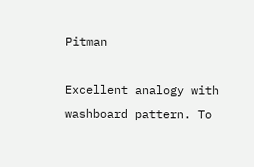Pitman

Excellent analogy with washboard pattern. To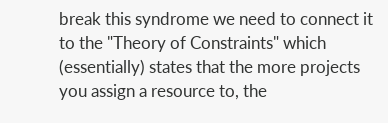break this syndrome we need to connect it to the "Theory of Constraints" which (essentially) states that the more projects you assign a resource to, the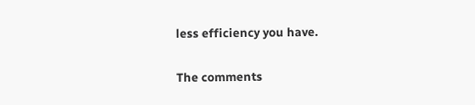less efficiency you have.

The comments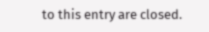to this entry are closed.